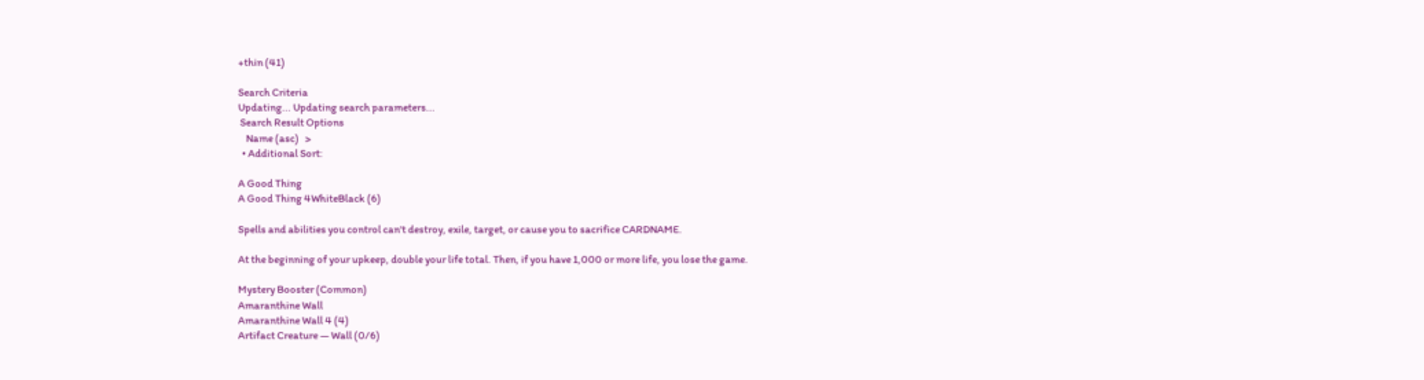+thin (41)

Search Criteria
Updating... Updating search parameters...
 Search Result Options
    Name (asc)   >
  • Additional Sort:

A Good Thing
A Good Thing 4WhiteBlack (6)

Spells and abilities you control can't destroy, exile, target, or cause you to sacrifice CARDNAME.

At the beginning of your upkeep, double your life total. Then, if you have 1,000 or more life, you lose the game.

Mystery Booster (Common)
Amaranthine Wall
Amaranthine Wall 4 (4)
Artifact Creature — Wall (0/6)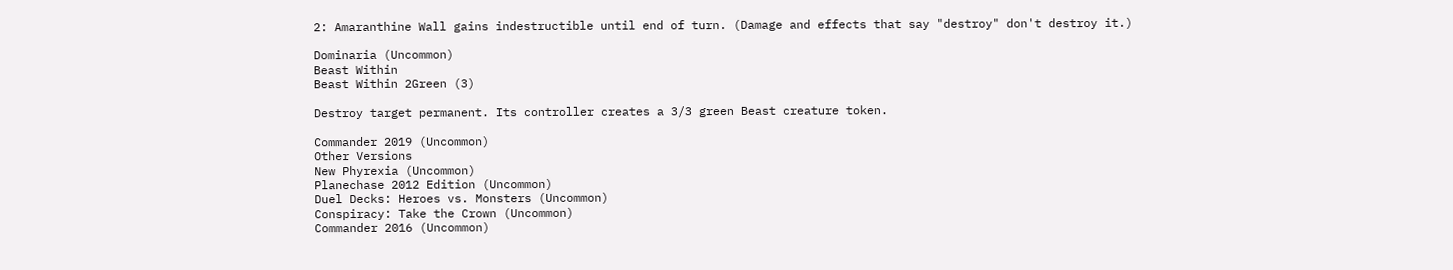2: Amaranthine Wall gains indestructible until end of turn. (Damage and effects that say "destroy" don't destroy it.)

Dominaria (Uncommon)
Beast Within
Beast Within 2Green (3)

Destroy target permanent. Its controller creates a 3/3 green Beast creature token.

Commander 2019 (Uncommon)
Other Versions
New Phyrexia (Uncommon)
Planechase 2012 Edition (Uncommon)
Duel Decks: Heroes vs. Monsters (Uncommon)
Conspiracy: Take the Crown (Uncommon)
Commander 2016 (Uncommon)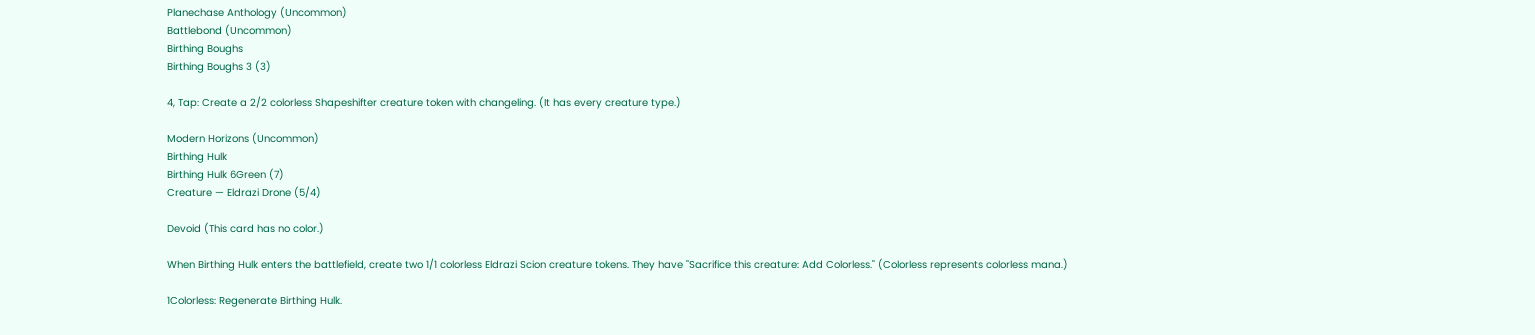Planechase Anthology (Uncommon)
Battlebond (Uncommon)
Birthing Boughs
Birthing Boughs 3 (3)

4, Tap: Create a 2/2 colorless Shapeshifter creature token with changeling. (It has every creature type.)

Modern Horizons (Uncommon)
Birthing Hulk
Birthing Hulk 6Green (7)
Creature — Eldrazi Drone (5/4)

Devoid (This card has no color.)

When Birthing Hulk enters the battlefield, create two 1/1 colorless Eldrazi Scion creature tokens. They have "Sacrifice this creature: Add Colorless." (Colorless represents colorless mana.)

1Colorless: Regenerate Birthing Hulk.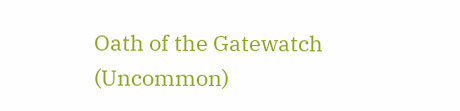Oath of the Gatewatch (Uncommon)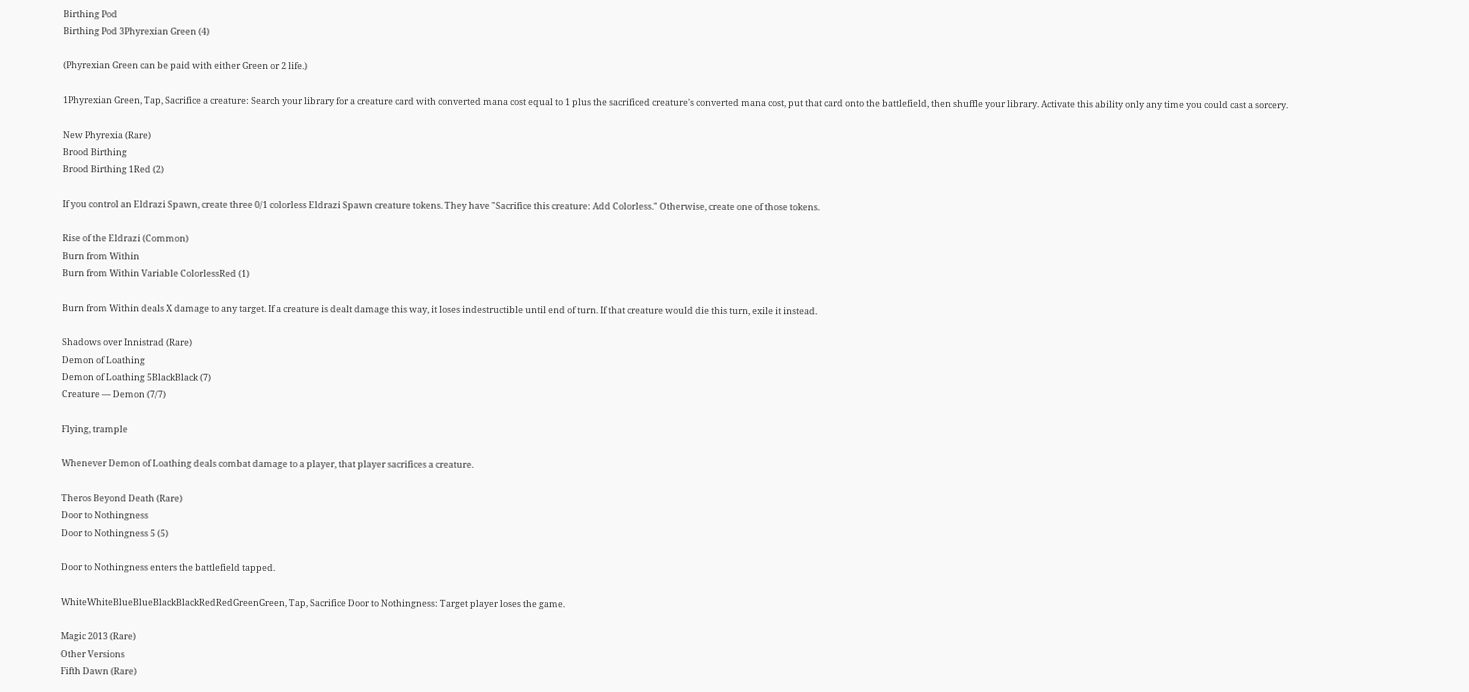Birthing Pod
Birthing Pod 3Phyrexian Green (4)

(Phyrexian Green can be paid with either Green or 2 life.)

1Phyrexian Green, Tap, Sacrifice a creature: Search your library for a creature card with converted mana cost equal to 1 plus the sacrificed creature's converted mana cost, put that card onto the battlefield, then shuffle your library. Activate this ability only any time you could cast a sorcery.

New Phyrexia (Rare)
Brood Birthing
Brood Birthing 1Red (2)

If you control an Eldrazi Spawn, create three 0/1 colorless Eldrazi Spawn creature tokens. They have "Sacrifice this creature: Add Colorless." Otherwise, create one of those tokens.

Rise of the Eldrazi (Common)
Burn from Within
Burn from Within Variable ColorlessRed (1)

Burn from Within deals X damage to any target. If a creature is dealt damage this way, it loses indestructible until end of turn. If that creature would die this turn, exile it instead.

Shadows over Innistrad (Rare)
Demon of Loathing
Demon of Loathing 5BlackBlack (7)
Creature — Demon (7/7)

Flying, trample

Whenever Demon of Loathing deals combat damage to a player, that player sacrifices a creature.

Theros Beyond Death (Rare)
Door to Nothingness
Door to Nothingness 5 (5)

Door to Nothingness enters the battlefield tapped.

WhiteWhiteBlueBlueBlackBlackRedRedGreenGreen, Tap, Sacrifice Door to Nothingness: Target player loses the game.

Magic 2013 (Rare)
Other Versions
Fifth Dawn (Rare)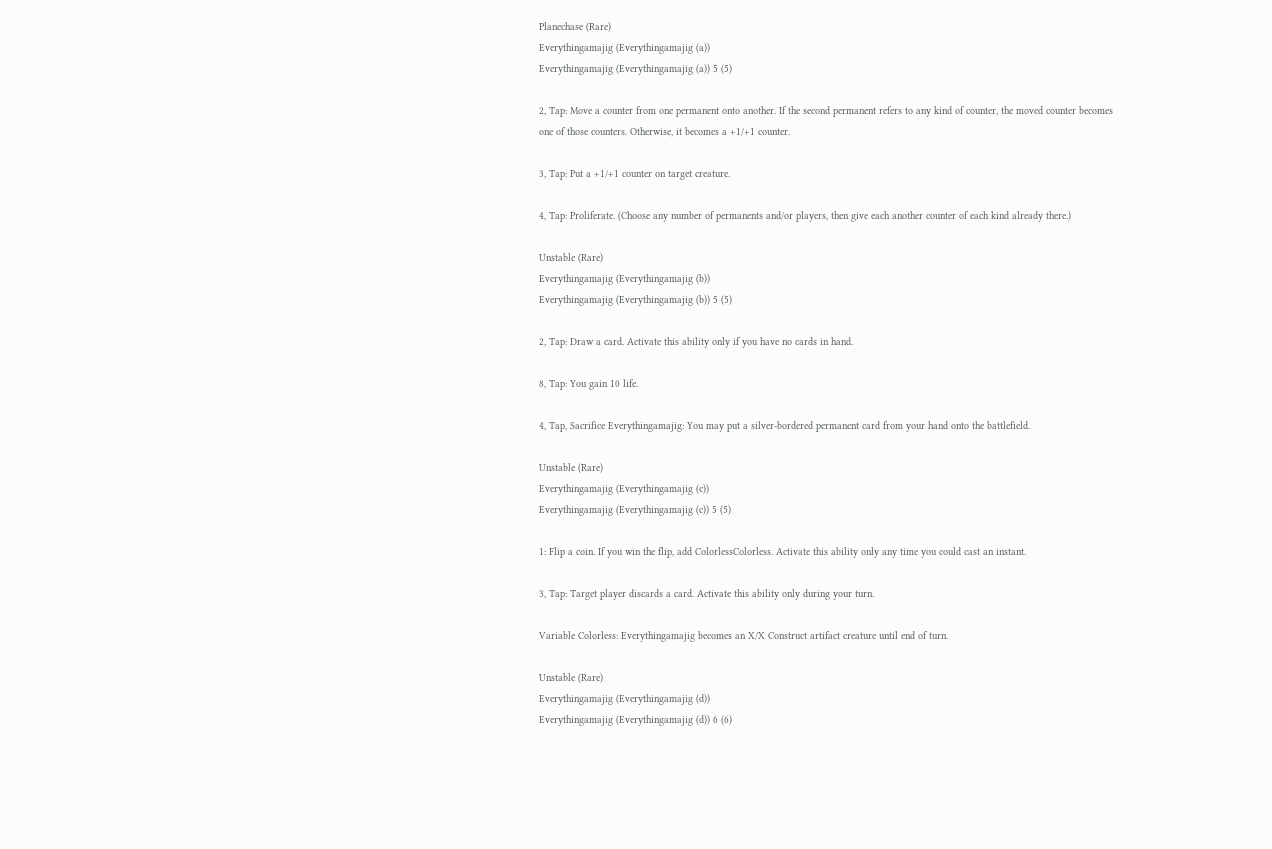Planechase (Rare)
Everythingamajig (Everythingamajig (a))
Everythingamajig (Everythingamajig (a)) 5 (5)

2, Tap: Move a counter from one permanent onto another. If the second permanent refers to any kind of counter, the moved counter becomes one of those counters. Otherwise, it becomes a +1/+1 counter.

3, Tap: Put a +1/+1 counter on target creature.

4, Tap: Proliferate. (Choose any number of permanents and/or players, then give each another counter of each kind already there.)

Unstable (Rare)
Everythingamajig (Everythingamajig (b))
Everythingamajig (Everythingamajig (b)) 5 (5)

2, Tap: Draw a card. Activate this ability only if you have no cards in hand.

8, Tap: You gain 10 life.

4, Tap, Sacrifice Everythingamajig: You may put a silver-bordered permanent card from your hand onto the battlefield.

Unstable (Rare)
Everythingamajig (Everythingamajig (c))
Everythingamajig (Everythingamajig (c)) 5 (5)

1: Flip a coin. If you win the flip, add ColorlessColorless. Activate this ability only any time you could cast an instant.

3, Tap: Target player discards a card. Activate this ability only during your turn.

Variable Colorless: Everythingamajig becomes an X/X Construct artifact creature until end of turn.

Unstable (Rare)
Everythingamajig (Everythingamajig (d))
Everythingamajig (Everythingamajig (d)) 6 (6)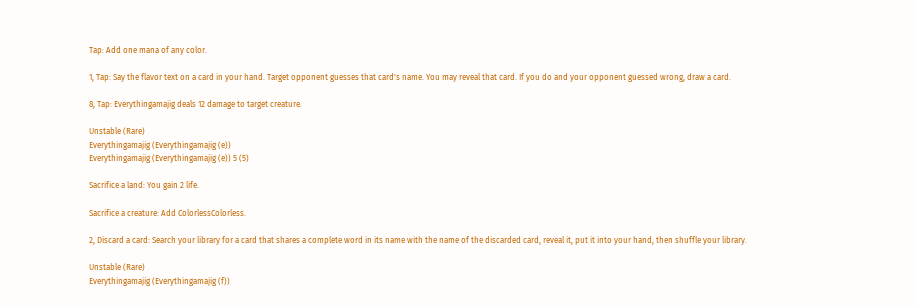Tap: Add one mana of any color.

1, Tap: Say the flavor text on a card in your hand. Target opponent guesses that card's name. You may reveal that card. If you do and your opponent guessed wrong, draw a card.

8, Tap: Everythingamajig deals 12 damage to target creature.

Unstable (Rare)
Everythingamajig (Everythingamajig (e))
Everythingamajig (Everythingamajig (e)) 5 (5)

Sacrifice a land: You gain 2 life.

Sacrifice a creature: Add ColorlessColorless.

2, Discard a card: Search your library for a card that shares a complete word in its name with the name of the discarded card, reveal it, put it into your hand, then shuffle your library.

Unstable (Rare)
Everythingamajig (Everythingamajig (f))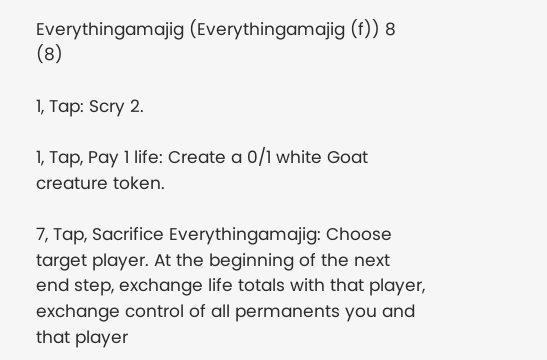Everythingamajig (Everythingamajig (f)) 8 (8)

1, Tap: Scry 2.

1, Tap, Pay 1 life: Create a 0/1 white Goat creature token.

7, Tap, Sacrifice Everythingamajig: Choose target player. At the beginning of the next end step, exchange life totals with that player, exchange control of all permanents you and that player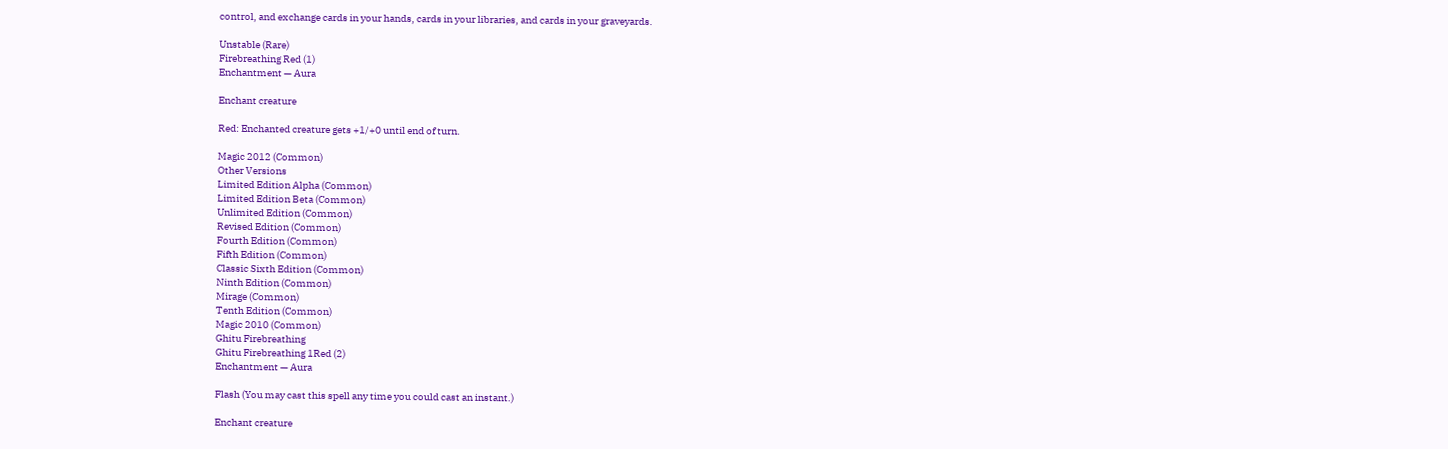control, and exchange cards in your hands, cards in your libraries, and cards in your graveyards.

Unstable (Rare)
Firebreathing Red (1)
Enchantment — Aura

Enchant creature

Red: Enchanted creature gets +1/+0 until end of turn.

Magic 2012 (Common)
Other Versions
Limited Edition Alpha (Common)
Limited Edition Beta (Common)
Unlimited Edition (Common)
Revised Edition (Common)
Fourth Edition (Common)
Fifth Edition (Common)
Classic Sixth Edition (Common)
Ninth Edition (Common)
Mirage (Common)
Tenth Edition (Common)
Magic 2010 (Common)
Ghitu Firebreathing
Ghitu Firebreathing 1Red (2)
Enchantment — Aura

Flash (You may cast this spell any time you could cast an instant.)

Enchant creature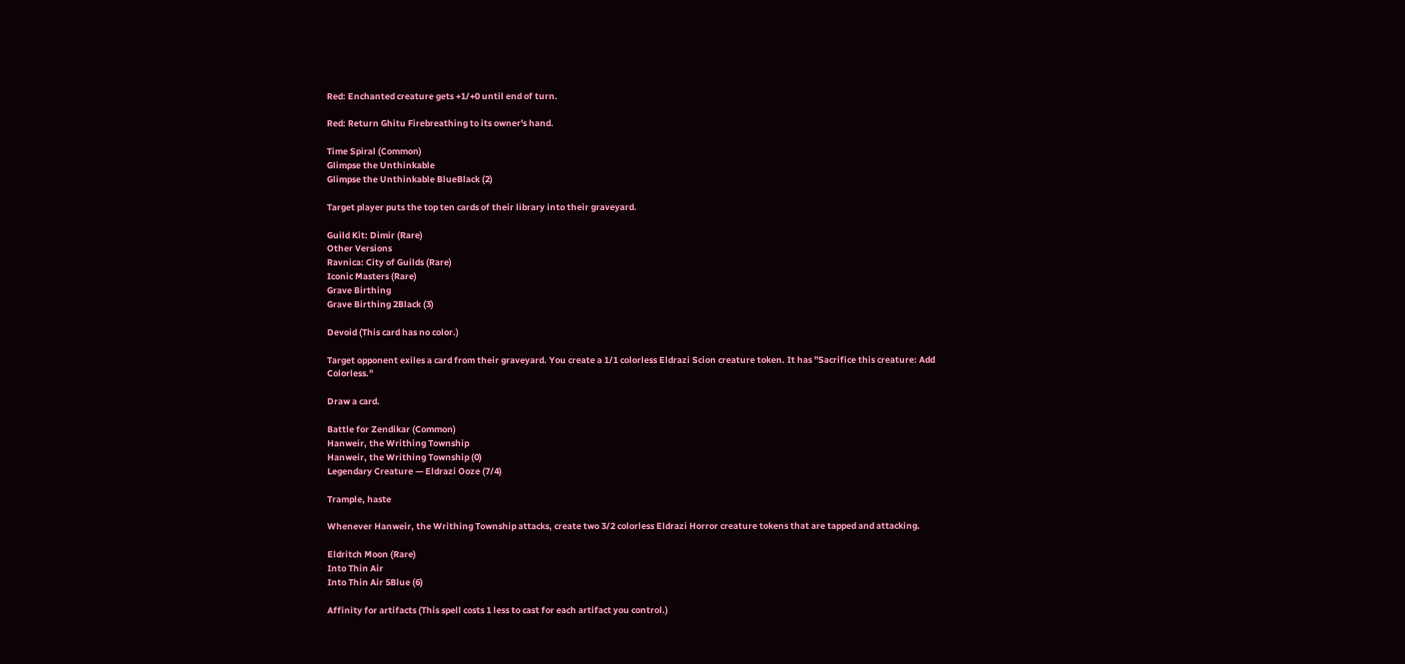Red: Enchanted creature gets +1/+0 until end of turn.

Red: Return Ghitu Firebreathing to its owner's hand.

Time Spiral (Common)
Glimpse the Unthinkable
Glimpse the Unthinkable BlueBlack (2)

Target player puts the top ten cards of their library into their graveyard.

Guild Kit: Dimir (Rare)
Other Versions
Ravnica: City of Guilds (Rare)
Iconic Masters (Rare)
Grave Birthing
Grave Birthing 2Black (3)

Devoid (This card has no color.)

Target opponent exiles a card from their graveyard. You create a 1/1 colorless Eldrazi Scion creature token. It has "Sacrifice this creature: Add Colorless."

Draw a card.

Battle for Zendikar (Common)
Hanweir, the Writhing Township
Hanweir, the Writhing Township (0)
Legendary Creature — Eldrazi Ooze (7/4)

Trample, haste

Whenever Hanweir, the Writhing Township attacks, create two 3/2 colorless Eldrazi Horror creature tokens that are tapped and attacking.

Eldritch Moon (Rare)
Into Thin Air
Into Thin Air 5Blue (6)

Affinity for artifacts (This spell costs 1 less to cast for each artifact you control.)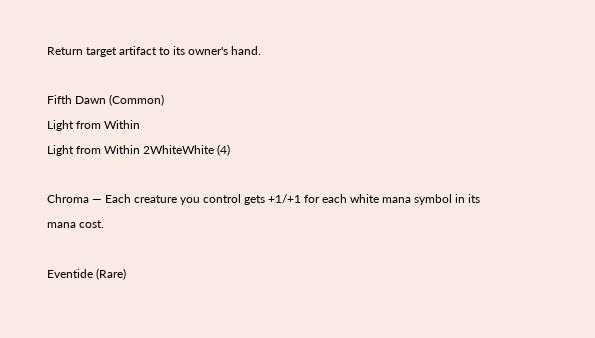Return target artifact to its owner's hand.

Fifth Dawn (Common)
Light from Within
Light from Within 2WhiteWhite (4)

Chroma — Each creature you control gets +1/+1 for each white mana symbol in its mana cost.

Eventide (Rare)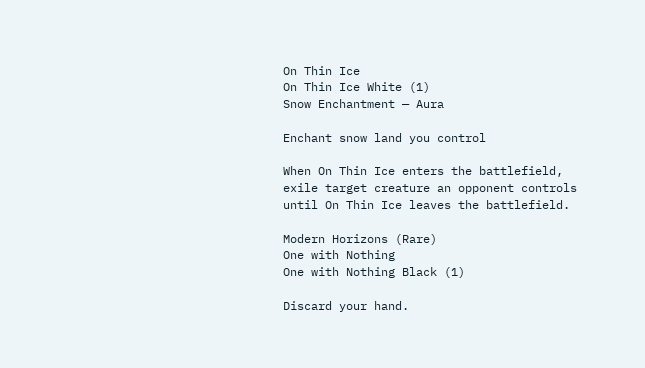On Thin Ice
On Thin Ice White (1)
Snow Enchantment — Aura

Enchant snow land you control

When On Thin Ice enters the battlefield, exile target creature an opponent controls until On Thin Ice leaves the battlefield.

Modern Horizons (Rare)
One with Nothing
One with Nothing Black (1)

Discard your hand.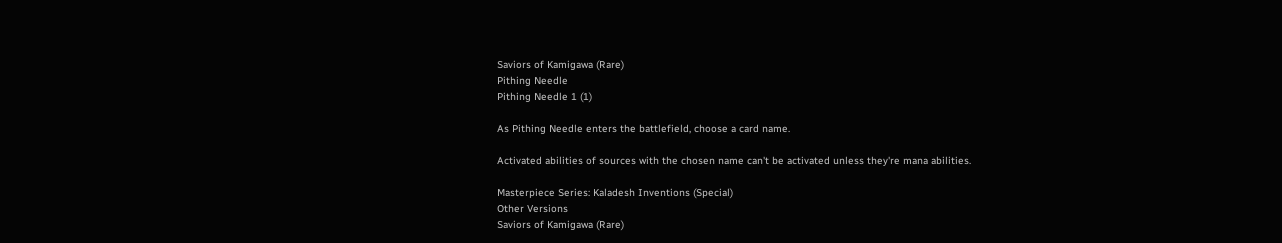Saviors of Kamigawa (Rare)
Pithing Needle
Pithing Needle 1 (1)

As Pithing Needle enters the battlefield, choose a card name.

Activated abilities of sources with the chosen name can't be activated unless they're mana abilities.

Masterpiece Series: Kaladesh Inventions (Special)
Other Versions
Saviors of Kamigawa (Rare)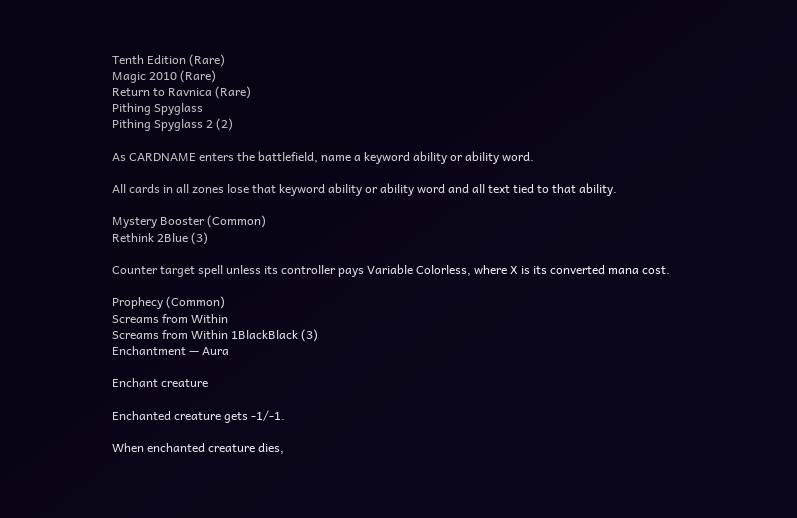Tenth Edition (Rare)
Magic 2010 (Rare)
Return to Ravnica (Rare)
Pithing Spyglass
Pithing Spyglass 2 (2)

As CARDNAME enters the battlefield, name a keyword ability or ability word.

All cards in all zones lose that keyword ability or ability word and all text tied to that ability.

Mystery Booster (Common)
Rethink 2Blue (3)

Counter target spell unless its controller pays Variable Colorless, where X is its converted mana cost.

Prophecy (Common)
Screams from Within
Screams from Within 1BlackBlack (3)
Enchantment — Aura

Enchant creature

Enchanted creature gets -1/-1.

When enchanted creature dies,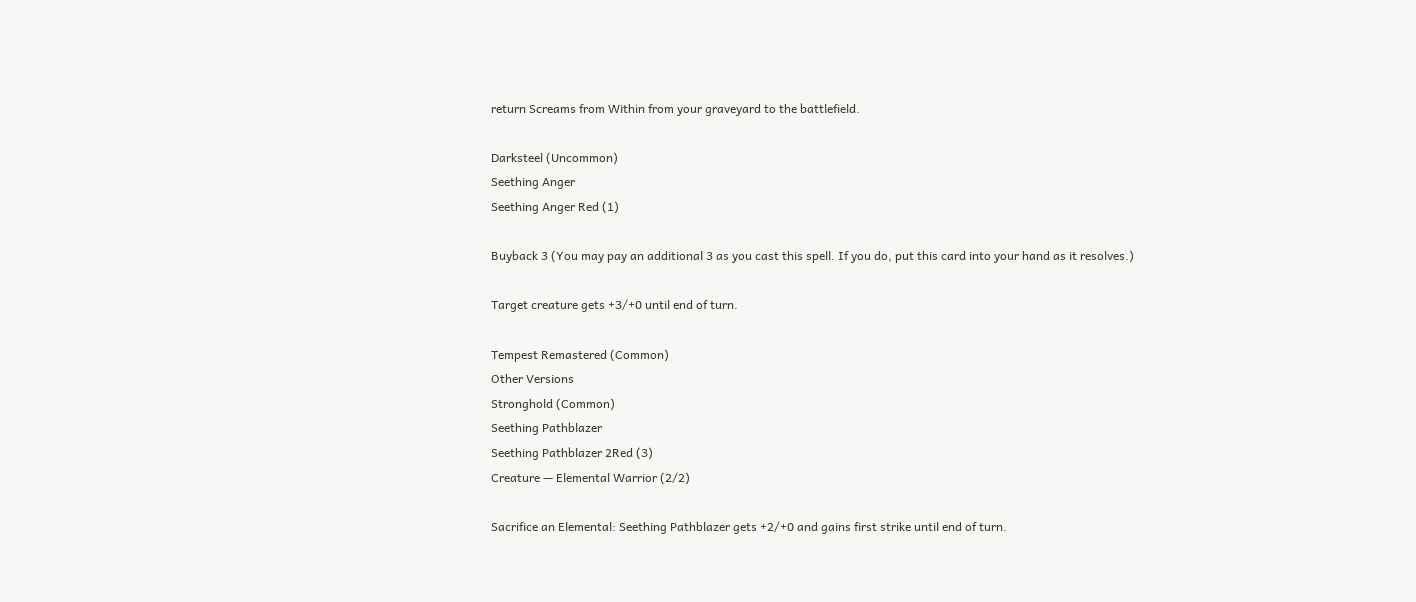return Screams from Within from your graveyard to the battlefield.

Darksteel (Uncommon)
Seething Anger
Seething Anger Red (1)

Buyback 3 (You may pay an additional 3 as you cast this spell. If you do, put this card into your hand as it resolves.)

Target creature gets +3/+0 until end of turn.

Tempest Remastered (Common)
Other Versions
Stronghold (Common)
Seething Pathblazer
Seething Pathblazer 2Red (3)
Creature — Elemental Warrior (2/2)

Sacrifice an Elemental: Seething Pathblazer gets +2/+0 and gains first strike until end of turn.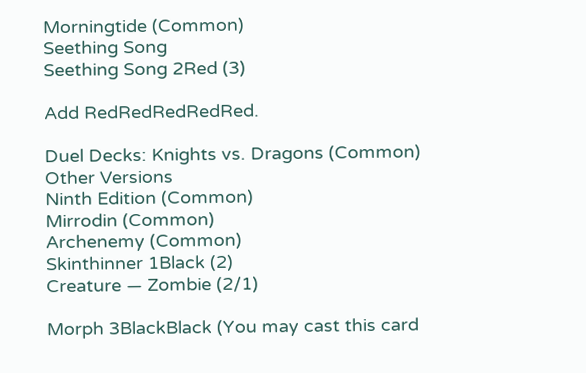Morningtide (Common)
Seething Song
Seething Song 2Red (3)

Add RedRedRedRedRed.

Duel Decks: Knights vs. Dragons (Common)
Other Versions
Ninth Edition (Common)
Mirrodin (Common)
Archenemy (Common)
Skinthinner 1Black (2)
Creature — Zombie (2/1)

Morph 3BlackBlack (You may cast this card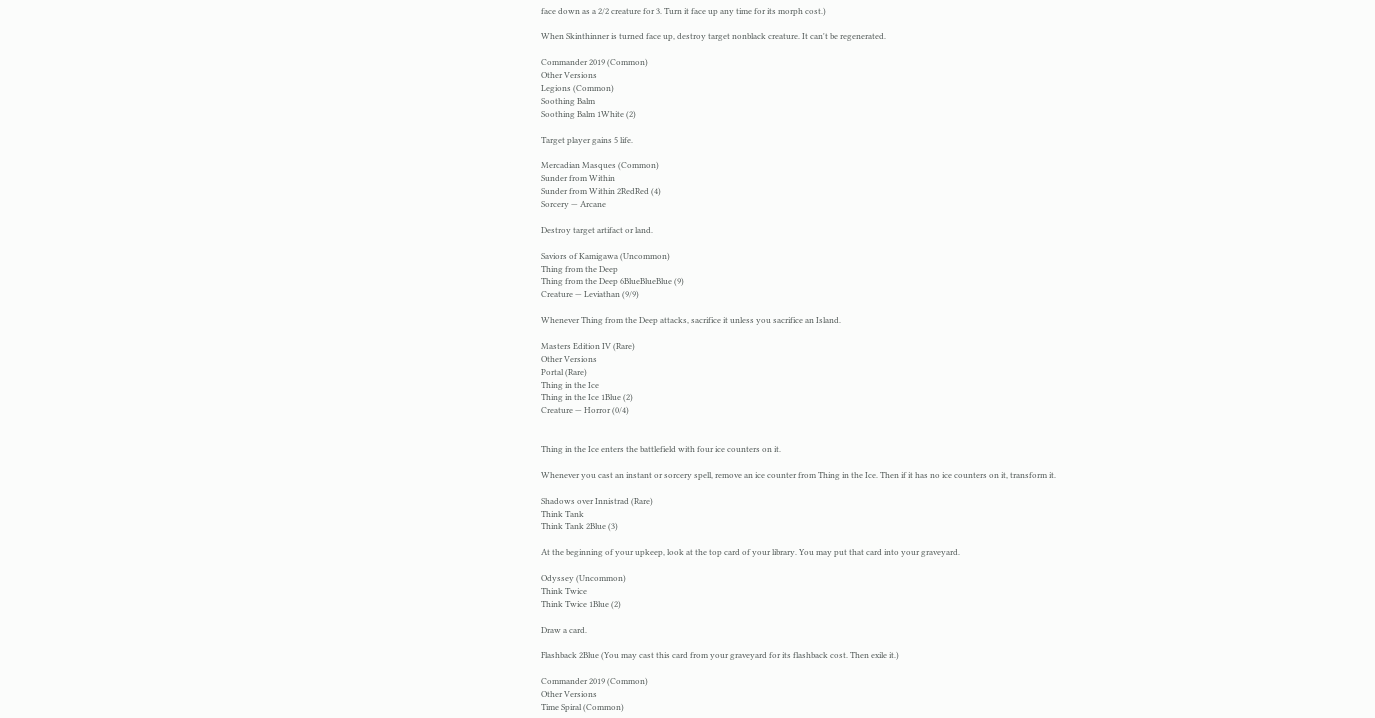face down as a 2/2 creature for 3. Turn it face up any time for its morph cost.)

When Skinthinner is turned face up, destroy target nonblack creature. It can't be regenerated.

Commander 2019 (Common)
Other Versions
Legions (Common)
Soothing Balm
Soothing Balm 1White (2)

Target player gains 5 life.

Mercadian Masques (Common)
Sunder from Within
Sunder from Within 2RedRed (4)
Sorcery — Arcane

Destroy target artifact or land.

Saviors of Kamigawa (Uncommon)
Thing from the Deep
Thing from the Deep 6BlueBlueBlue (9)
Creature — Leviathan (9/9)

Whenever Thing from the Deep attacks, sacrifice it unless you sacrifice an Island.

Masters Edition IV (Rare)
Other Versions
Portal (Rare)
Thing in the Ice
Thing in the Ice 1Blue (2)
Creature — Horror (0/4)


Thing in the Ice enters the battlefield with four ice counters on it.

Whenever you cast an instant or sorcery spell, remove an ice counter from Thing in the Ice. Then if it has no ice counters on it, transform it.

Shadows over Innistrad (Rare)
Think Tank
Think Tank 2Blue (3)

At the beginning of your upkeep, look at the top card of your library. You may put that card into your graveyard.

Odyssey (Uncommon)
Think Twice
Think Twice 1Blue (2)

Draw a card.

Flashback 2Blue (You may cast this card from your graveyard for its flashback cost. Then exile it.)

Commander 2019 (Common)
Other Versions
Time Spiral (Common)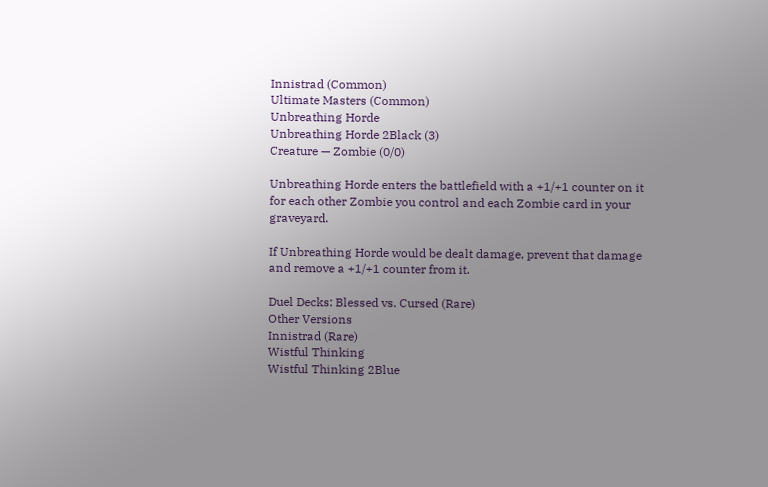Innistrad (Common)
Ultimate Masters (Common)
Unbreathing Horde
Unbreathing Horde 2Black (3)
Creature — Zombie (0/0)

Unbreathing Horde enters the battlefield with a +1/+1 counter on it for each other Zombie you control and each Zombie card in your graveyard.

If Unbreathing Horde would be dealt damage, prevent that damage and remove a +1/+1 counter from it.

Duel Decks: Blessed vs. Cursed (Rare)
Other Versions
Innistrad (Rare)
Wistful Thinking
Wistful Thinking 2Blue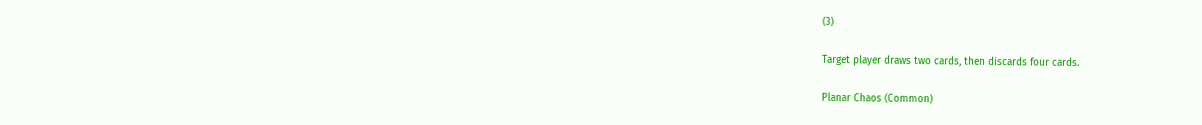(3)

Target player draws two cards, then discards four cards.

Planar Chaos (Common)